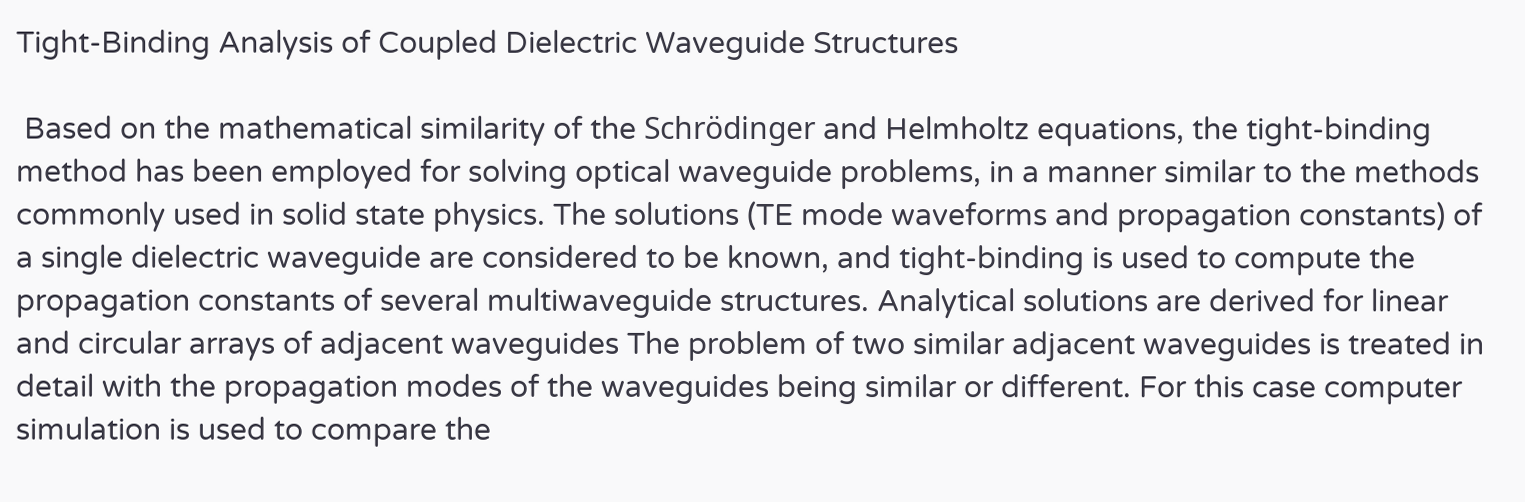Tight-Binding Analysis of Coupled Dielectric Waveguide Structures

 Based on the mathematical similarity of the Schrödinger and Helmholtz equations, the tight-binding method has been employed for solving optical waveguide problems, in a manner similar to the methods commonly used in solid state physics. The solutions (TE mode waveforms and propagation constants) of a single dielectric waveguide are considered to be known, and tight-binding is used to compute the propagation constants of several multiwaveguide structures. Analytical solutions are derived for linear and circular arrays of adjacent waveguides The problem of two similar adjacent waveguides is treated in detail with the propagation modes of the waveguides being similar or different. For this case computer simulation is used to compare the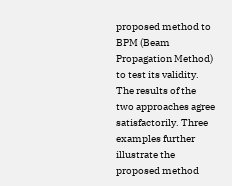proposed method to BPM (Beam Propagation Method) to test its validity. The results of the two approaches agree satisfactorily. Three examples further illustrate the proposed method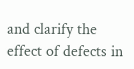and clarify the effect of defects in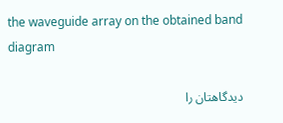the waveguide array on the obtained band diagram

دیدگاهتان را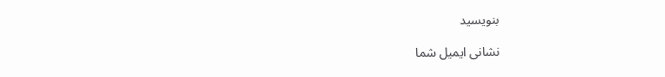بنویسید

نشانی ایمیل شما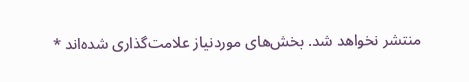منتشر نخواهد شد. بخش‌های موردنیاز علامت‌گذاری شده‌اند *